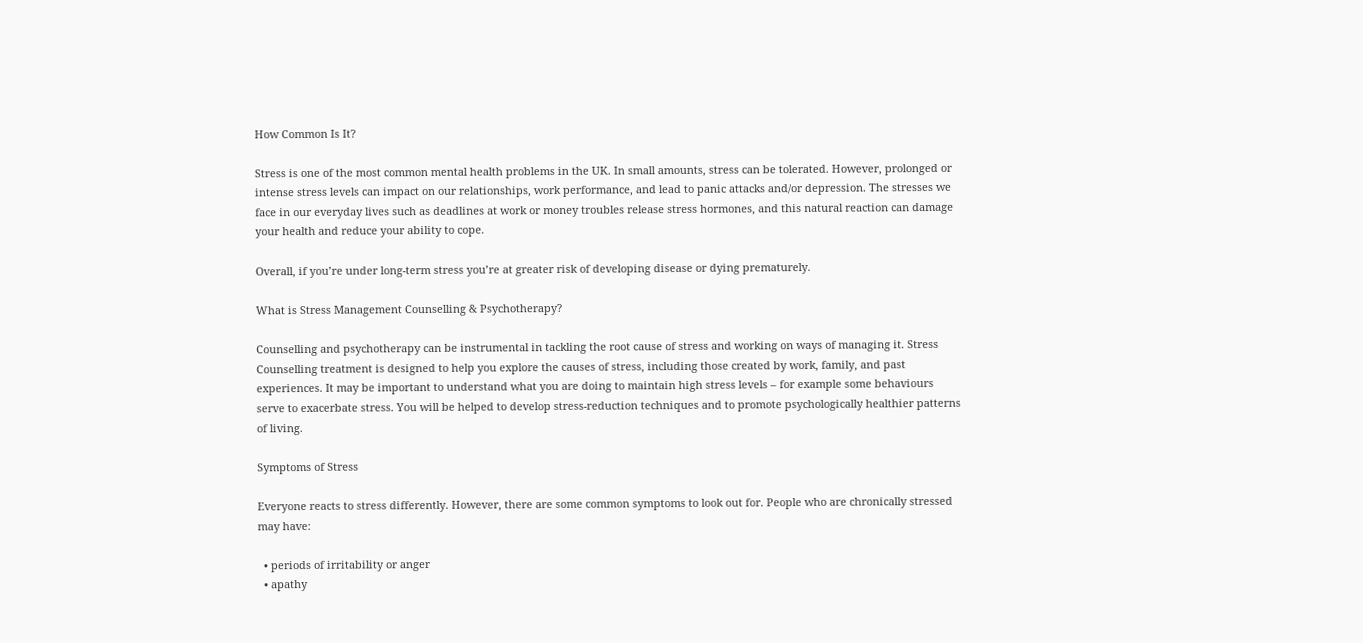How Common Is It?

Stress is one of the most common mental health problems in the UK. In small amounts, stress can be tolerated. However, prolonged or intense stress levels can impact on our relationships, work performance, and lead to panic attacks and/or depression. The stresses we face in our everyday lives such as deadlines at work or money troubles release stress hormones, and this natural reaction can damage your health and reduce your ability to cope.

Overall, if you’re under long-term stress you’re at greater risk of developing disease or dying prematurely.

What is Stress Management Counselling & Psychotherapy?

Counselling and psychotherapy can be instrumental in tackling the root cause of stress and working on ways of managing it. Stress Counselling treatment is designed to help you explore the causes of stress, including those created by work, family, and past experiences. It may be important to understand what you are doing to maintain high stress levels – for example some behaviours serve to exacerbate stress. You will be helped to develop stress-reduction techniques and to promote psychologically healthier patterns of living.

Symptoms of Stress

Everyone reacts to stress differently. However, there are some common symptoms to look out for. People who are chronically stressed may have:

  • periods of irritability or anger
  • apathy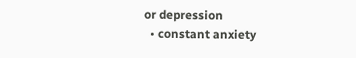or depression
  • constant anxiety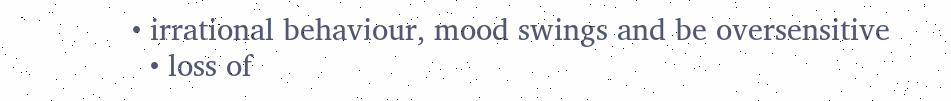• irrational behaviour, mood swings and be oversensitive
  • loss of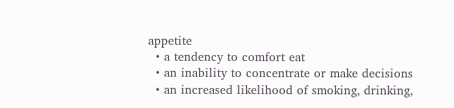appetite
  • a tendency to comfort eat
  • an inability to concentrate or make decisions
  • an increased likelihood of smoking, drinking,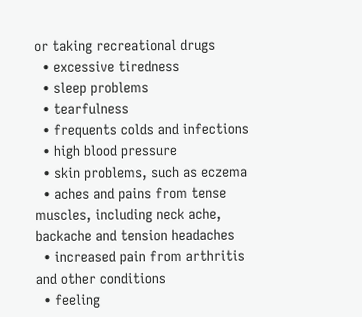or taking recreational drugs
  • excessive tiredness
  • sleep problems
  • tearfulness
  • frequents colds and infections
  • high blood pressure
  • skin problems, such as eczema
  • aches and pains from tense muscles, including neck ache, backache and tension headaches
  • increased pain from arthritis and other conditions
  • feeling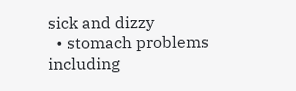sick and dizzy
  • stomach problems including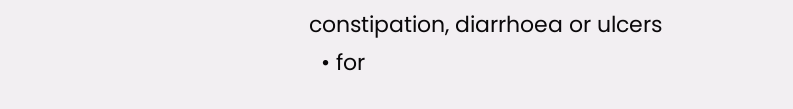constipation, diarrhoea or ulcers
  • for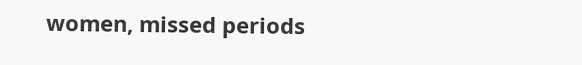women, missed periods